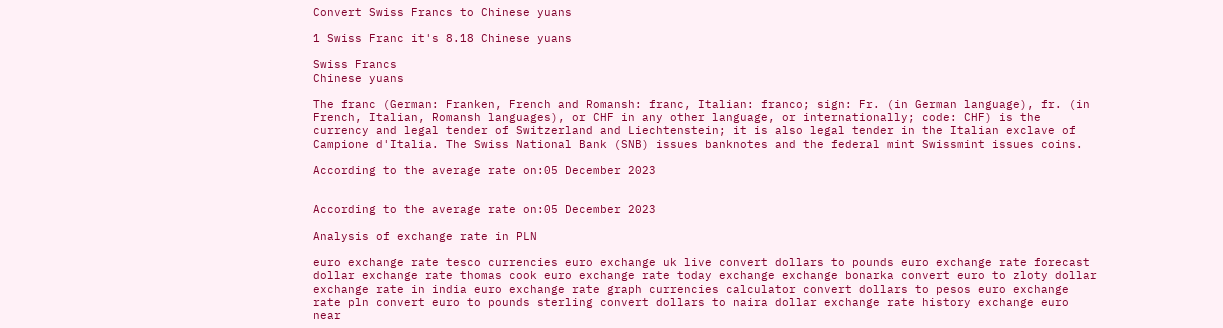Convert Swiss Francs to Chinese yuans

1 Swiss Franc it's 8.18 Chinese yuans

Swiss Francs
Chinese yuans

The franc (German: Franken, French and Romansh: franc, Italian: franco; sign: Fr. (in German language), fr. (in French, Italian, Romansh languages), or CHF in any other language, or internationally; code: CHF) is the currency and legal tender of Switzerland and Liechtenstein; it is also legal tender in the Italian exclave of Campione d'Italia. The Swiss National Bank (SNB) issues banknotes and the federal mint Swissmint issues coins.

According to the average rate on:05 December 2023


According to the average rate on:05 December 2023

Analysis of exchange rate in PLN

euro exchange rate tesco currencies euro exchange uk live convert dollars to pounds euro exchange rate forecast dollar exchange rate thomas cook euro exchange rate today exchange exchange bonarka convert euro to zloty dollar exchange rate in india euro exchange rate graph currencies calculator convert dollars to pesos euro exchange rate pln convert euro to pounds sterling convert dollars to naira dollar exchange rate history exchange euro near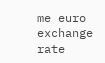me euro exchange rate